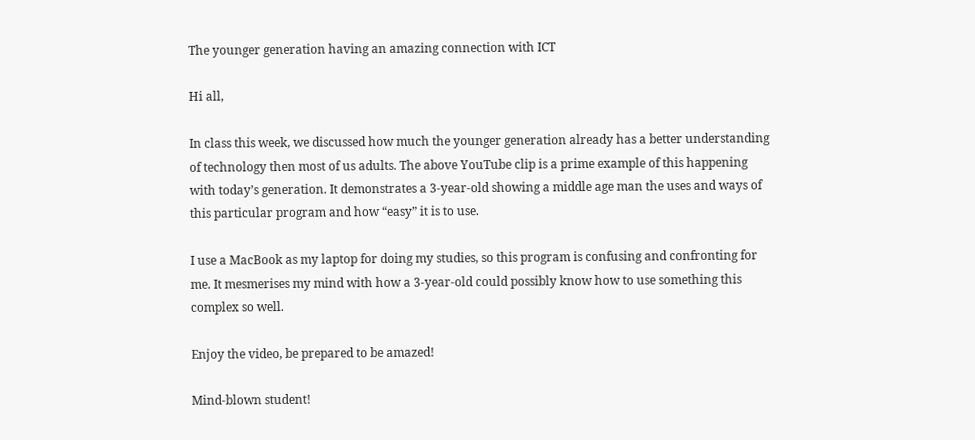The younger generation having an amazing connection with ICT

Hi all,

In class this week, we discussed how much the younger generation already has a better understanding of technology then most of us adults. The above YouTube clip is a prime example of this happening with today’s generation. It demonstrates a 3-year-old showing a middle age man the uses and ways of this particular program and how “easy” it is to use.

I use a MacBook as my laptop for doing my studies, so this program is confusing and confronting for me. It mesmerises my mind with how a 3-year-old could possibly know how to use something this complex so well.

Enjoy the video, be prepared to be amazed!

Mind-blown student!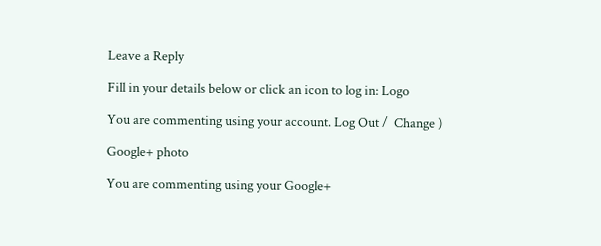Leave a Reply

Fill in your details below or click an icon to log in: Logo

You are commenting using your account. Log Out /  Change )

Google+ photo

You are commenting using your Google+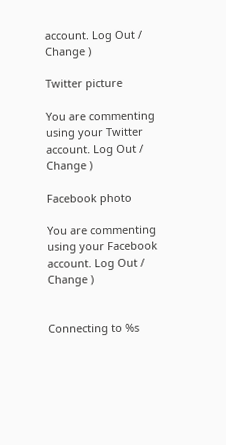account. Log Out /  Change )

Twitter picture

You are commenting using your Twitter account. Log Out /  Change )

Facebook photo

You are commenting using your Facebook account. Log Out /  Change )


Connecting to %s